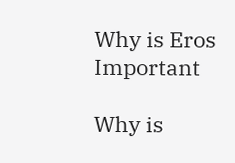Why is Eros Important

Why is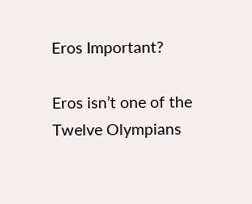Eros Important?

Eros isn’t one of the Twelve Olympians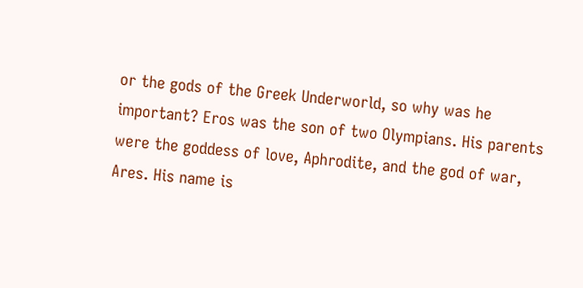or the gods of the Greek Underworld, so why was he important? Eros was the son of two Olympians. His parents were the goddess of love, Aphrodite, and the god of war, Ares. His name is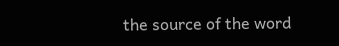the source of the word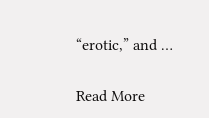“erotic,” and …

Read More